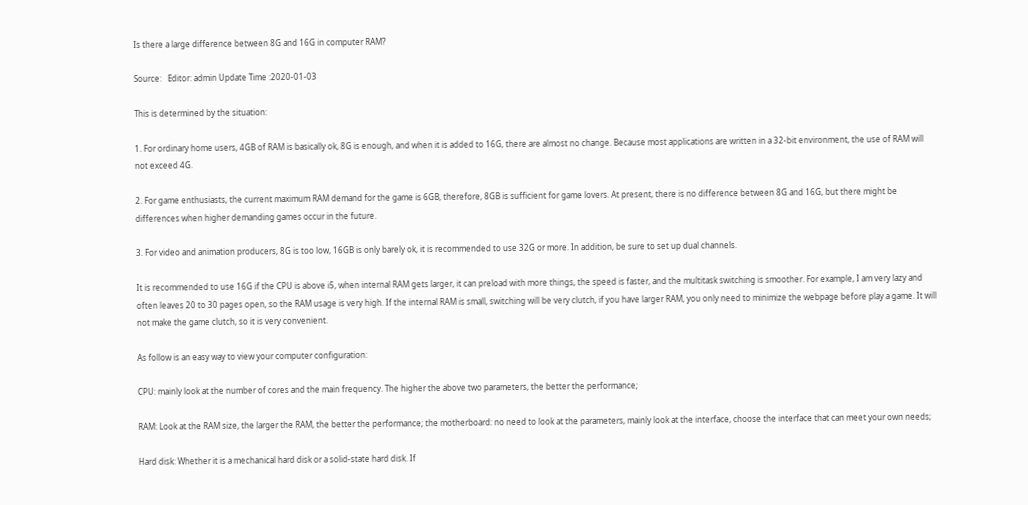Is there a large difference between 8G and 16G in computer RAM?

Source:   Editor: admin Update Time :2020-01-03

This is determined by the situation:

1. For ordinary home users, 4GB of RAM is basically ok, 8G is enough, and when it is added to 16G, there are almost no change. Because most applications are written in a 32-bit environment, the use of RAM will not exceed 4G.

2. For game enthusiasts, the current maximum RAM demand for the game is 6GB, therefore, 8GB is sufficient for game lovers. At present, there is no difference between 8G and 16G, but there might be differences when higher demanding games occur in the future.

3. For video and animation producers, 8G is too low, 16GB is only barely ok, it is recommended to use 32G or more. In addition, be sure to set up dual channels.

It is recommended to use 16G if the CPU is above i5, when internal RAM gets larger, it can preload with more things, the speed is faster, and the multitask switching is smoother. For example, I am very lazy and often leaves 20 to 30 pages open, so the RAM usage is very high. If the internal RAM is small, switching will be very clutch, if you have larger RAM, you only need to minimize the webpage before play a game. It will not make the game clutch, so it is very convenient.

As follow is an easy way to view your computer configuration:

CPU: mainly look at the number of cores and the main frequency. The higher the above two parameters, the better the performance;

RAM: Look at the RAM size, the larger the RAM, the better the performance; the motherboard: no need to look at the parameters, mainly look at the interface, choose the interface that can meet your own needs;

Hard disk: Whether it is a mechanical hard disk or a solid-state hard disk. If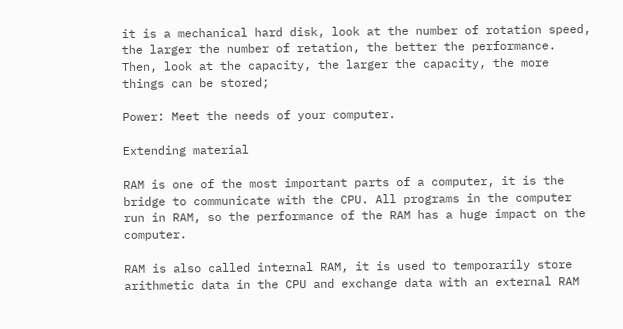it is a mechanical hard disk, look at the number of rotation speed, the larger the number of retation, the better the performance. Then, look at the capacity, the larger the capacity, the more things can be stored;

Power: Meet the needs of your computer.

Extending material

RAM is one of the most important parts of a computer, it is the bridge to communicate with the CPU. All programs in the computer run in RAM, so the performance of the RAM has a huge impact on the computer.

RAM is also called internal RAM, it is used to temporarily store arithmetic data in the CPU and exchange data with an external RAM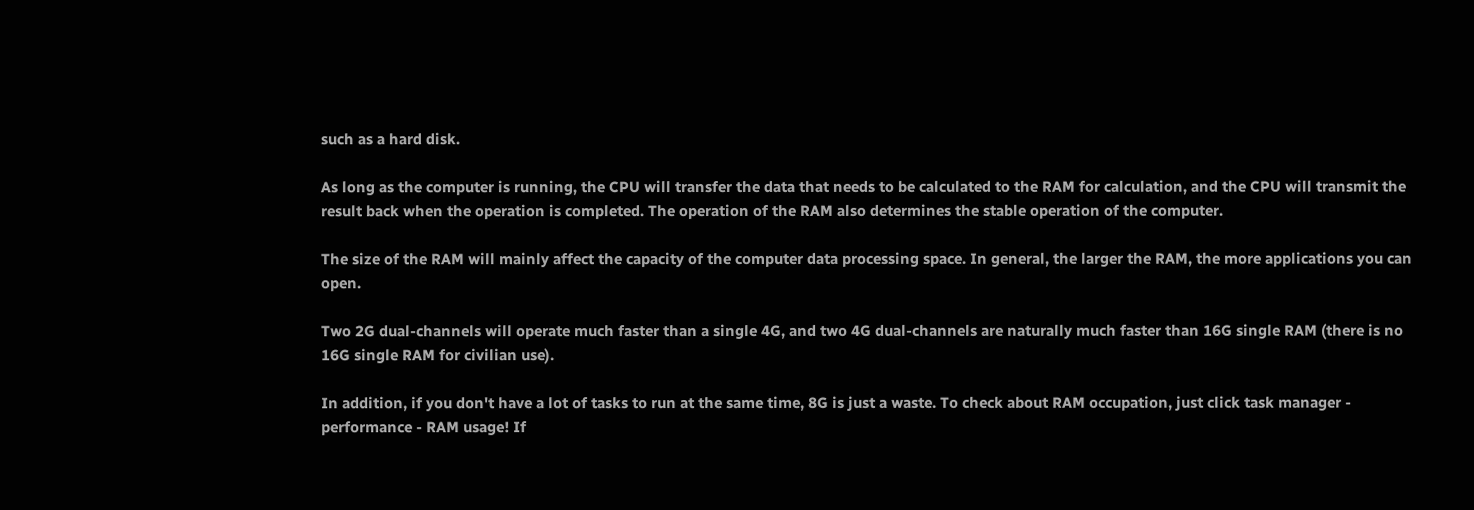such as a hard disk.

As long as the computer is running, the CPU will transfer the data that needs to be calculated to the RAM for calculation, and the CPU will transmit the result back when the operation is completed. The operation of the RAM also determines the stable operation of the computer.

The size of the RAM will mainly affect the capacity of the computer data processing space. In general, the larger the RAM, the more applications you can open.

Two 2G dual-channels will operate much faster than a single 4G, and two 4G dual-channels are naturally much faster than 16G single RAM (there is no 16G single RAM for civilian use).

In addition, if you don't have a lot of tasks to run at the same time, 8G is just a waste. To check about RAM occupation, just click task manager - performance - RAM usage! If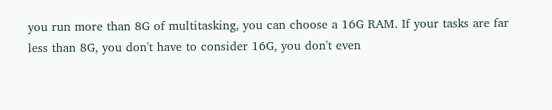you run more than 8G of multitasking, you can choose a 16G RAM. If your tasks are far less than 8G, you don't have to consider 16G, you don't even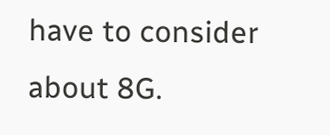have to consider about 8G.